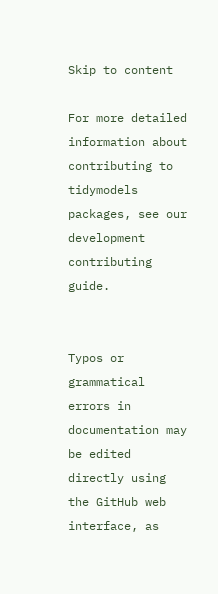Skip to content

For more detailed information about contributing to tidymodels packages, see our development contributing guide.


Typos or grammatical errors in documentation may be edited directly using the GitHub web interface, as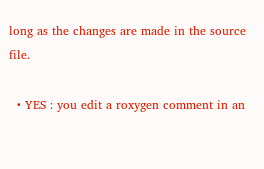long as the changes are made in the source file.

  • YES : you edit a roxygen comment in an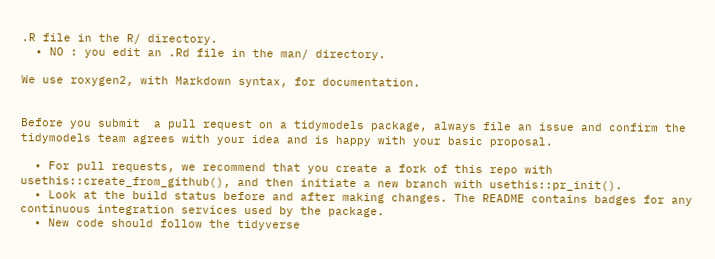.R file in the R/ directory.
  • NO : you edit an .Rd file in the man/ directory.

We use roxygen2, with Markdown syntax, for documentation.


Before you submit  a pull request on a tidymodels package, always file an issue and confirm the tidymodels team agrees with your idea and is happy with your basic proposal.

  • For pull requests, we recommend that you create a fork of this repo with usethis::create_from_github(), and then initiate a new branch with usethis::pr_init().
  • Look at the build status before and after making changes. The README contains badges for any continuous integration services used by the package.
  • New code should follow the tidyverse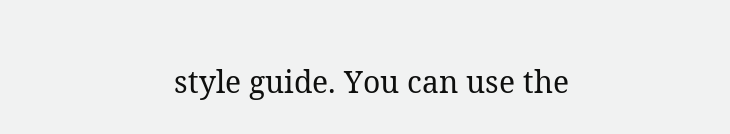style guide. You can use the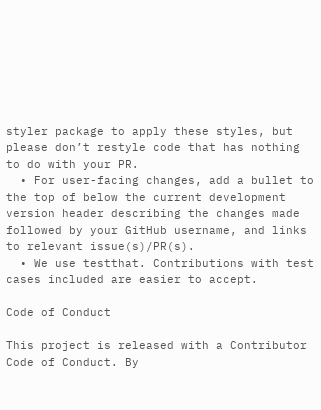styler package to apply these styles, but please don’t restyle code that has nothing to do with your PR.
  • For user-facing changes, add a bullet to the top of below the current development version header describing the changes made followed by your GitHub username, and links to relevant issue(s)/PR(s).
  • We use testthat. Contributions with test cases included are easier to accept.

Code of Conduct

This project is released with a Contributor Code of Conduct. By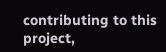contributing to this project,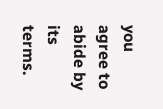you agree to abide by its terms.